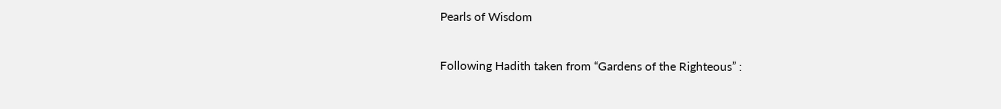Pearls of Wisdom

Following Hadith taken from “Gardens of the Righteous” :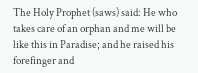The Holy Prophet (saws) said: He who takes care of an orphan and me will be like this in Paradise; and he raised his forefinger and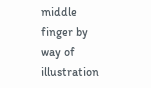middle finger by way of illustration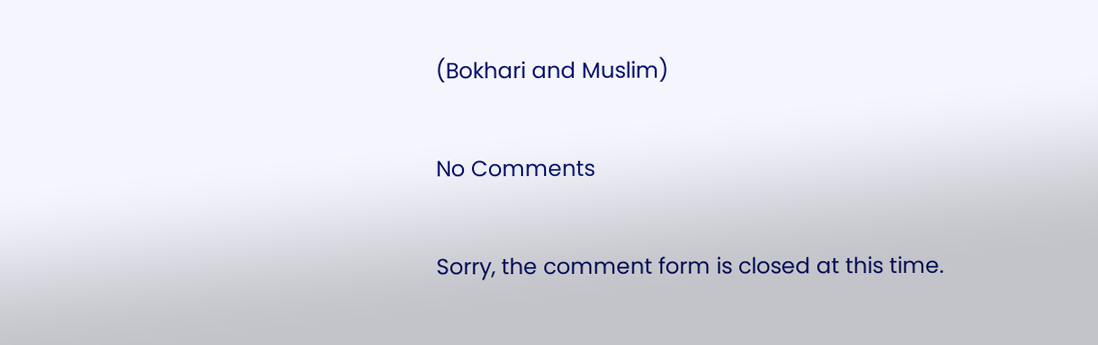(Bokhari and Muslim)

No Comments

Sorry, the comment form is closed at this time.